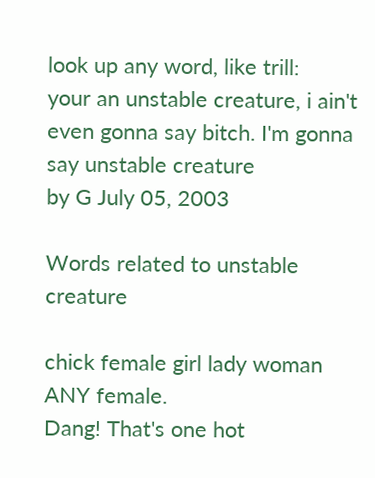look up any word, like trill:
your an unstable creature, i ain't even gonna say bitch. I'm gonna say unstable creature
by G July 05, 2003

Words related to unstable creature

chick female girl lady woman
ANY female.
Dang! That's one hot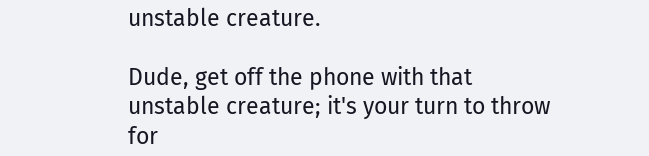unstable creature.

Dude, get off the phone with that unstable creature; it's your turn to throw for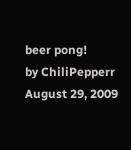beer pong!
by ChiliPepperr August 29, 2009